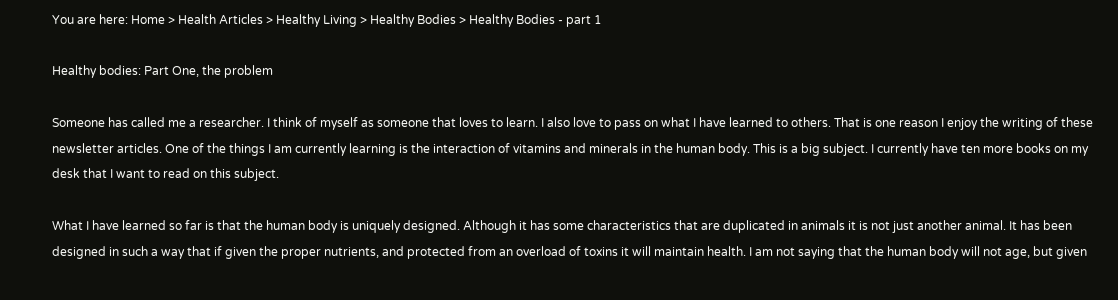You are here: Home > Health Articles > Healthy Living > Healthy Bodies > Healthy Bodies - part 1

Healthy bodies: Part One, the problem

Someone has called me a researcher. I think of myself as someone that loves to learn. I also love to pass on what I have learned to others. That is one reason I enjoy the writing of these newsletter articles. One of the things I am currently learning is the interaction of vitamins and minerals in the human body. This is a big subject. I currently have ten more books on my desk that I want to read on this subject.

What I have learned so far is that the human body is uniquely designed. Although it has some characteristics that are duplicated in animals it is not just another animal. It has been designed in such a way that if given the proper nutrients, and protected from an overload of toxins it will maintain health. I am not saying that the human body will not age, but given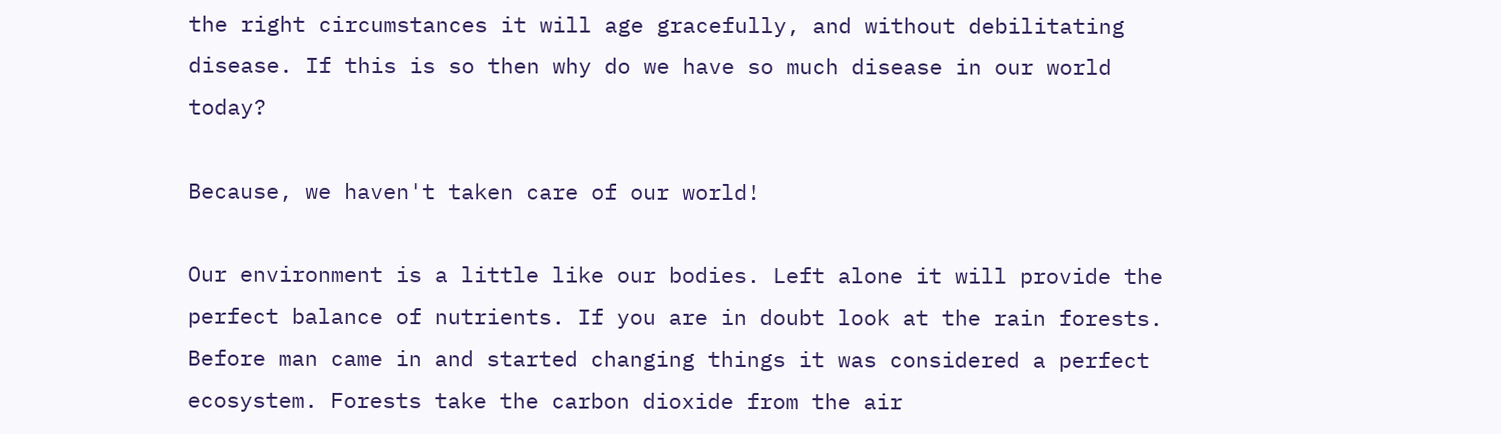the right circumstances it will age gracefully, and without debilitating disease. If this is so then why do we have so much disease in our world today?

Because, we haven't taken care of our world!

Our environment is a little like our bodies. Left alone it will provide the perfect balance of nutrients. If you are in doubt look at the rain forests. Before man came in and started changing things it was considered a perfect ecosystem. Forests take the carbon dioxide from the air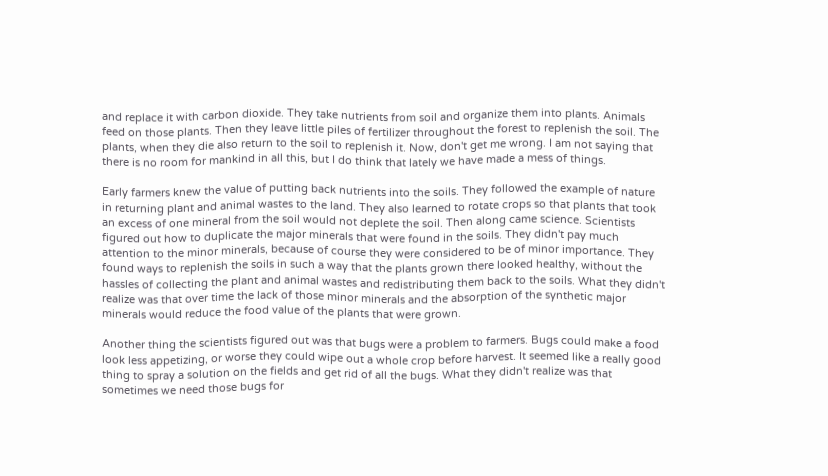and replace it with carbon dioxide. They take nutrients from soil and organize them into plants. Animals feed on those plants. Then they leave little piles of fertilizer throughout the forest to replenish the soil. The plants, when they die also return to the soil to replenish it. Now, don't get me wrong. I am not saying that there is no room for mankind in all this, but I do think that lately we have made a mess of things.

Early farmers knew the value of putting back nutrients into the soils. They followed the example of nature in returning plant and animal wastes to the land. They also learned to rotate crops so that plants that took an excess of one mineral from the soil would not deplete the soil. Then along came science. Scientists figured out how to duplicate the major minerals that were found in the soils. They didn't pay much attention to the minor minerals, because of course they were considered to be of minor importance. They found ways to replenish the soils in such a way that the plants grown there looked healthy, without the hassles of collecting the plant and animal wastes and redistributing them back to the soils. What they didn't realize was that over time the lack of those minor minerals and the absorption of the synthetic major minerals would reduce the food value of the plants that were grown.

Another thing the scientists figured out was that bugs were a problem to farmers. Bugs could make a food look less appetizing, or worse they could wipe out a whole crop before harvest. It seemed like a really good thing to spray a solution on the fields and get rid of all the bugs. What they didn't realize was that sometimes we need those bugs for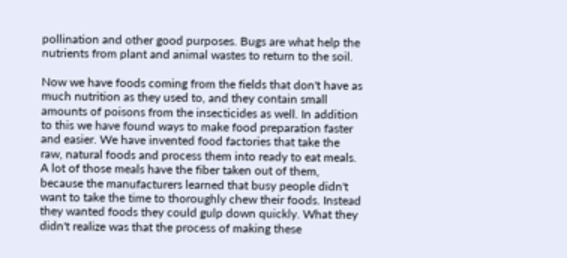pollination and other good purposes. Bugs are what help the nutrients from plant and animal wastes to return to the soil.

Now we have foods coming from the fields that don't have as much nutrition as they used to, and they contain small amounts of poisons from the insecticides as well. In addition to this we have found ways to make food preparation faster and easier. We have invented food factories that take the raw, natural foods and process them into ready to eat meals. A lot of those meals have the fiber taken out of them, because the manufacturers learned that busy people didn't want to take the time to thoroughly chew their foods. Instead they wanted foods they could gulp down quickly. What they didn't realize was that the process of making these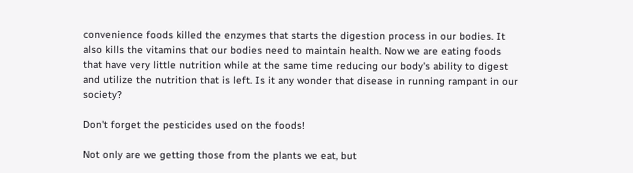convenience foods killed the enzymes that starts the digestion process in our bodies. It also kills the vitamins that our bodies need to maintain health. Now we are eating foods that have very little nutrition while at the same time reducing our body's ability to digest and utilize the nutrition that is left. Is it any wonder that disease in running rampant in our society?

Don't forget the pesticides used on the foods!

Not only are we getting those from the plants we eat, but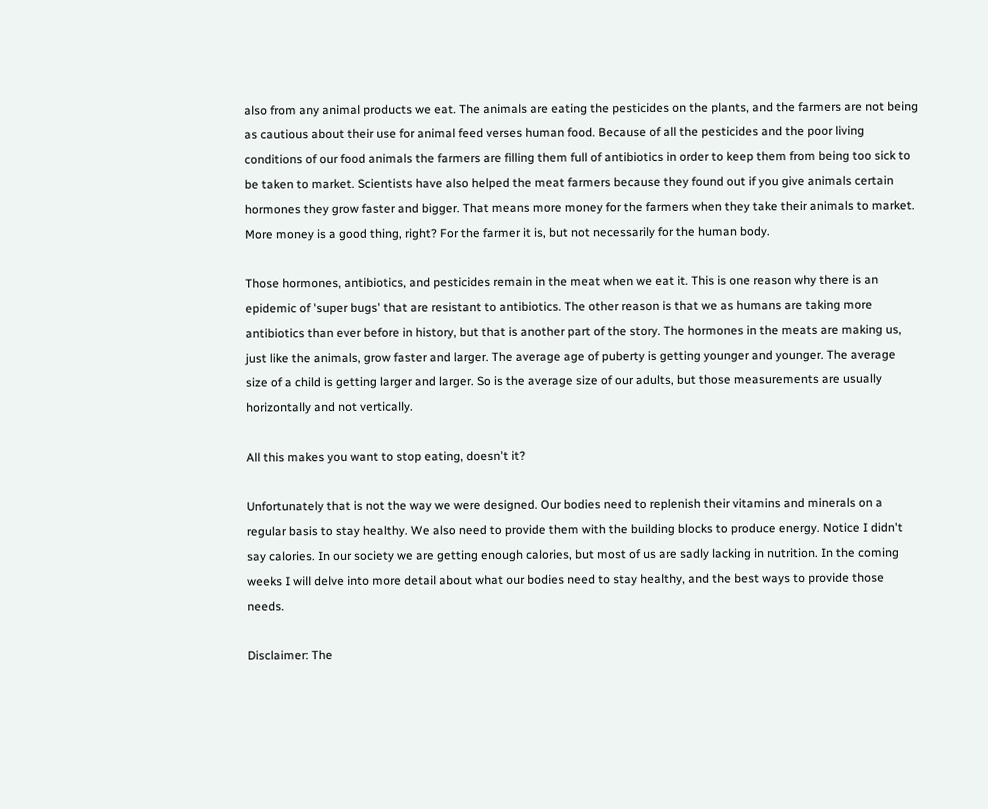also from any animal products we eat. The animals are eating the pesticides on the plants, and the farmers are not being as cautious about their use for animal feed verses human food. Because of all the pesticides and the poor living conditions of our food animals the farmers are filling them full of antibiotics in order to keep them from being too sick to be taken to market. Scientists have also helped the meat farmers because they found out if you give animals certain hormones they grow faster and bigger. That means more money for the farmers when they take their animals to market. More money is a good thing, right? For the farmer it is, but not necessarily for the human body.

Those hormones, antibiotics, and pesticides remain in the meat when we eat it. This is one reason why there is an epidemic of 'super bugs' that are resistant to antibiotics. The other reason is that we as humans are taking more antibiotics than ever before in history, but that is another part of the story. The hormones in the meats are making us, just like the animals, grow faster and larger. The average age of puberty is getting younger and younger. The average size of a child is getting larger and larger. So is the average size of our adults, but those measurements are usually horizontally and not vertically.

All this makes you want to stop eating, doesn't it?

Unfortunately that is not the way we were designed. Our bodies need to replenish their vitamins and minerals on a regular basis to stay healthy. We also need to provide them with the building blocks to produce energy. Notice I didn't say calories. In our society we are getting enough calories, but most of us are sadly lacking in nutrition. In the coming weeks I will delve into more detail about what our bodies need to stay healthy, and the best ways to provide those needs.

Disclaimer: The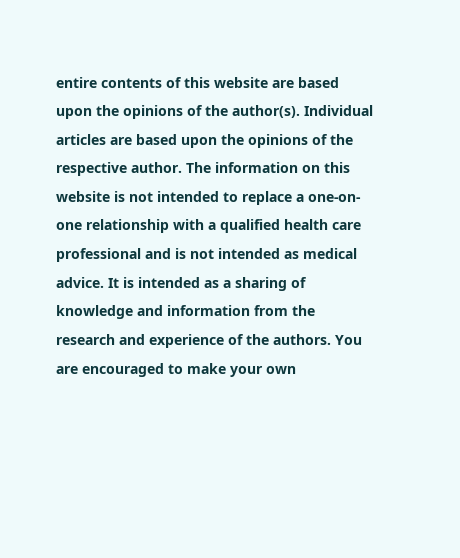entire contents of this website are based upon the opinions of the author(s). Individual articles are based upon the opinions of the respective author. The information on this website is not intended to replace a one-on-one relationship with a qualified health care professional and is not intended as medical advice. It is intended as a sharing of knowledge and information from the research and experience of the authors. You are encouraged to make your own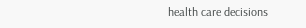health care decisions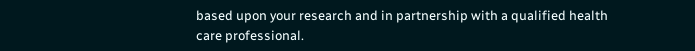based upon your research and in partnership with a qualified health care professional.